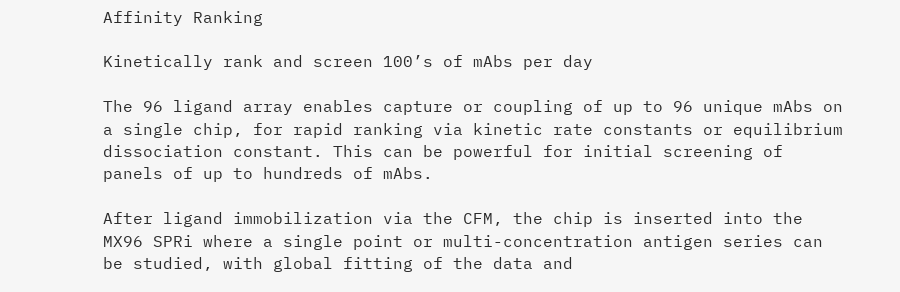Affinity Ranking

Kinetically rank and screen 100’s of mAbs per day

The 96 ligand array enables capture or coupling of up to 96 unique mAbs on a single chip, for rapid ranking via kinetic rate constants or equilibrium dissociation constant. This can be powerful for initial screening of panels of up to hundreds of mAbs.

After ligand immobilization via the CFM, the chip is inserted into the MX96 SPRi where a single point or multi-concentration antigen series can be studied, with global fitting of the data and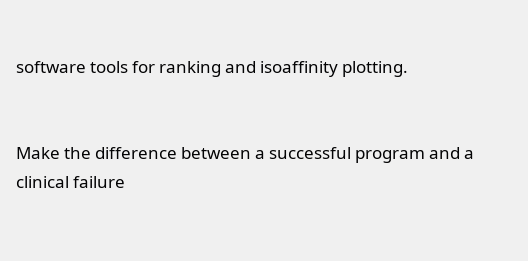software tools for ranking and isoaffinity plotting.


Make the difference between a successful program and a clinical failure